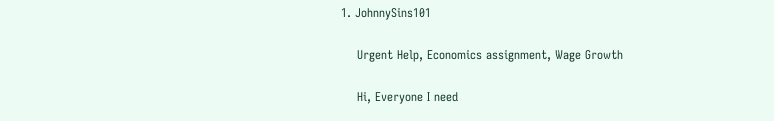1. JohnnySins101

    Urgent Help, Economics assignment, Wage Growth

    Hi, Everyone I need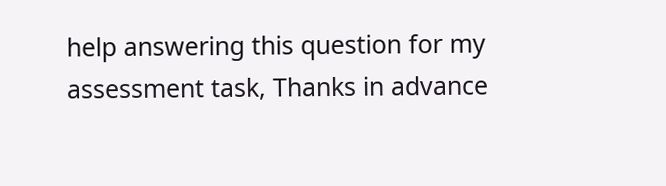help answering this question for my assessment task, Thanks in advance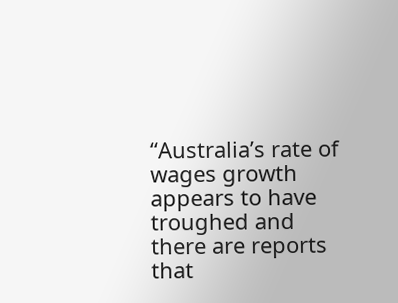“Australia’s rate of wages growth appears to have troughed and there are reports that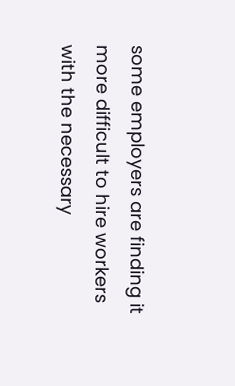some employers are finding it more difficult to hire workers with the necessary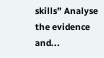skills” Analyse the evidence and...